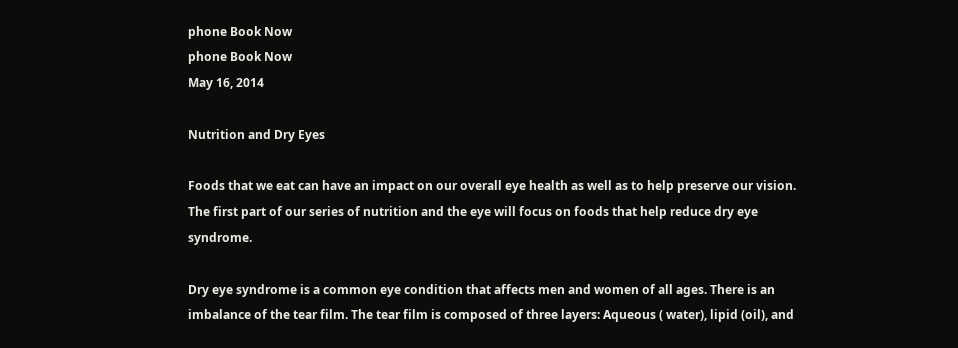phone Book Now
phone Book Now
May 16, 2014

Nutrition and Dry Eyes

Foods that we eat can have an impact on our overall eye health as well as to help preserve our vision. The first part of our series of nutrition and the eye will focus on foods that help reduce dry eye syndrome.

Dry eye syndrome is a common eye condition that affects men and women of all ages. There is an imbalance of the tear film. The tear film is composed of three layers: Aqueous ( water), lipid (oil), and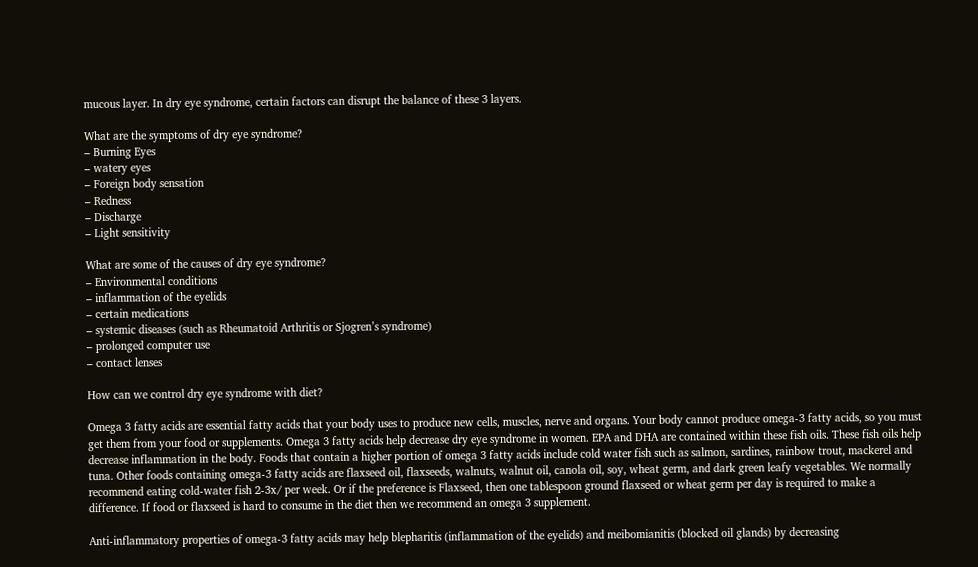mucous layer. In dry eye syndrome, certain factors can disrupt the balance of these 3 layers.

What are the symptoms of dry eye syndrome?
– Burning Eyes
– watery eyes
– Foreign body sensation
– Redness
– Discharge
– Light sensitivity

What are some of the causes of dry eye syndrome?
– Environmental conditions
– inflammation of the eyelids
– certain medications
– systemic diseases (such as Rheumatoid Arthritis or Sjogren’s syndrome)
– prolonged computer use
– contact lenses

How can we control dry eye syndrome with diet?

Omega 3 fatty acids are essential fatty acids that your body uses to produce new cells, muscles, nerve and organs. Your body cannot produce omega-3 fatty acids, so you must get them from your food or supplements. Omega 3 fatty acids help decrease dry eye syndrome in women. EPA and DHA are contained within these fish oils. These fish oils help decrease inflammation in the body. Foods that contain a higher portion of omega 3 fatty acids include cold water fish such as salmon, sardines, rainbow trout, mackerel and tuna. Other foods containing omega-3 fatty acids are flaxseed oil, flaxseeds, walnuts, walnut oil, canola oil, soy, wheat germ, and dark green leafy vegetables. We normally recommend eating cold-water fish 2-3x/ per week. Or if the preference is Flaxseed, then one tablespoon ground flaxseed or wheat germ per day is required to make a difference. If food or flaxseed is hard to consume in the diet then we recommend an omega 3 supplement.

Anti-inflammatory properties of omega-3 fatty acids may help blepharitis (inflammation of the eyelids) and meibomianitis (blocked oil glands) by decreasing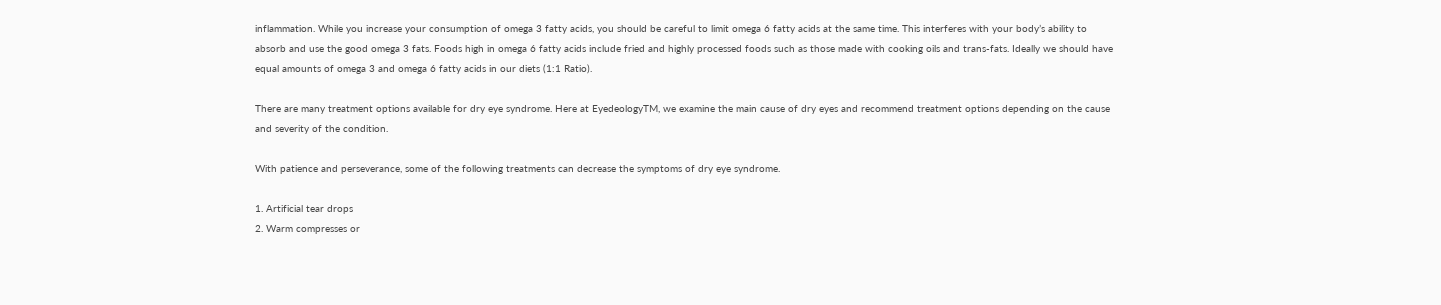inflammation. While you increase your consumption of omega 3 fatty acids, you should be careful to limit omega 6 fatty acids at the same time. This interferes with your body’s ability to absorb and use the good omega 3 fats. Foods high in omega 6 fatty acids include fried and highly processed foods such as those made with cooking oils and trans-fats. Ideally we should have equal amounts of omega 3 and omega 6 fatty acids in our diets (1:1 Ratio).

There are many treatment options available for dry eye syndrome. Here at EyedeologyTM, we examine the main cause of dry eyes and recommend treatment options depending on the cause and severity of the condition.

With patience and perseverance, some of the following treatments can decrease the symptoms of dry eye syndrome.

1. Artificial tear drops
2. Warm compresses or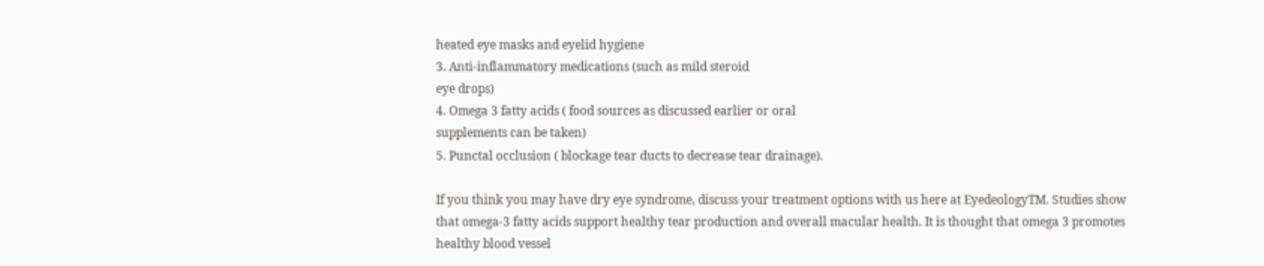heated eye masks and eyelid hygiene
3. Anti-inflammatory medications (such as mild steroid
eye drops)
4. Omega 3 fatty acids ( food sources as discussed earlier or oral
supplements can be taken)
5. Punctal occlusion ( blockage tear ducts to decrease tear drainage).

If you think you may have dry eye syndrome, discuss your treatment options with us here at EyedeologyTM. Studies show that omega-3 fatty acids support healthy tear production and overall macular health. It is thought that omega 3 promotes healthy blood vessel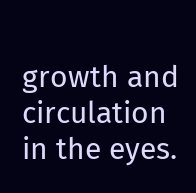growth and circulation in the eyes.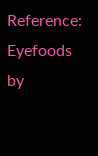Reference: Eyefoods by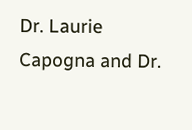Dr. Laurie Capogna and Dr.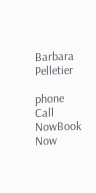Barbara Pelletier

phone Call NowBook Now